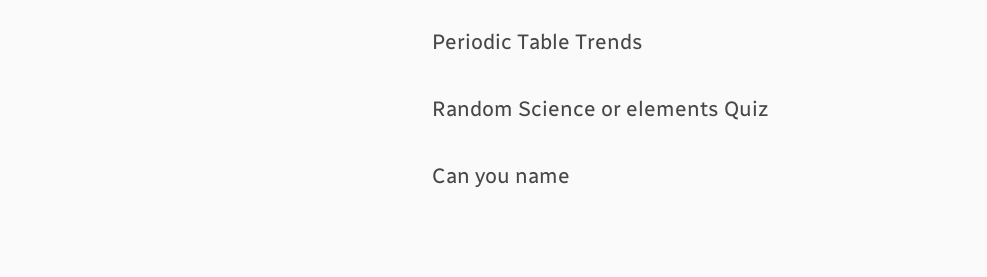Periodic Table Trends

Random Science or elements Quiz

Can you name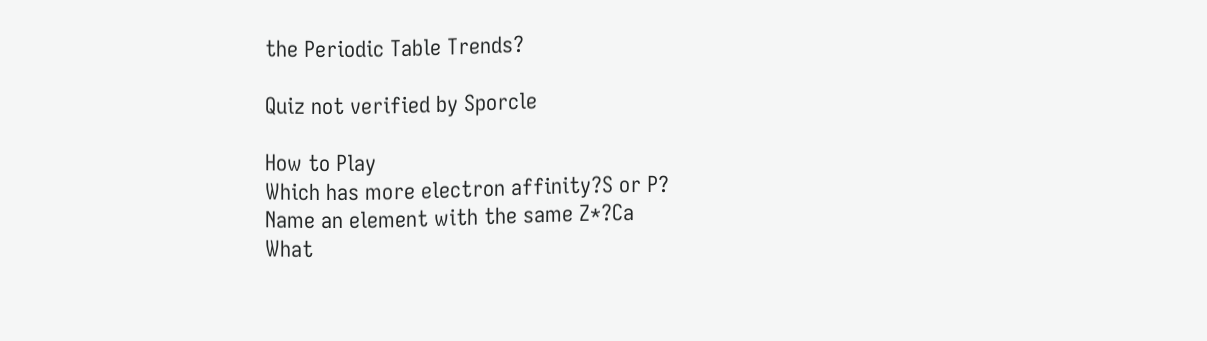the Periodic Table Trends?

Quiz not verified by Sporcle

How to Play
Which has more electron affinity?S or P?
Name an element with the same Z*?Ca
What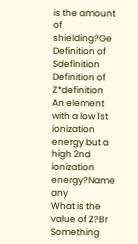is the amount of shielding?Ge
Definition of Sdefinition
Definition of Z*definition
An element with a low 1st ionization energy but a high 2nd ionization energy?Name any
What is the value of Z?Br
Something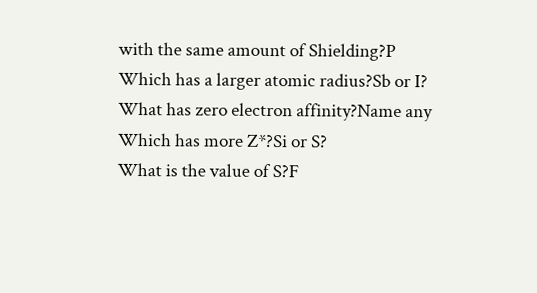with the same amount of Shielding?P
Which has a larger atomic radius?Sb or I?
What has zero electron affinity?Name any
Which has more Z*?Si or S?
What is the value of S?F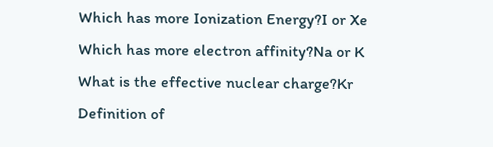Which has more Ionization Energy?I or Xe
Which has more electron affinity?Na or K
What is the effective nuclear charge?Kr
Definition of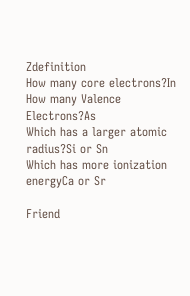Zdefinition
How many core electrons?In
How many Valence Electrons?As
Which has a larger atomic radius?Si or Sn
Which has more ionization energyCa or Sr

Friend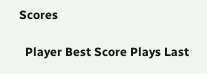Scores

  Player Best Score Plays Last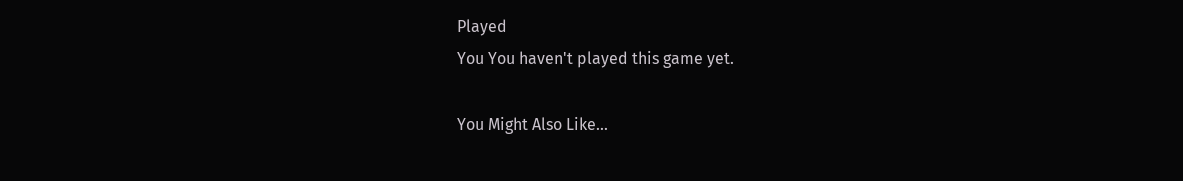Played
You You haven't played this game yet.

You Might Also Like...